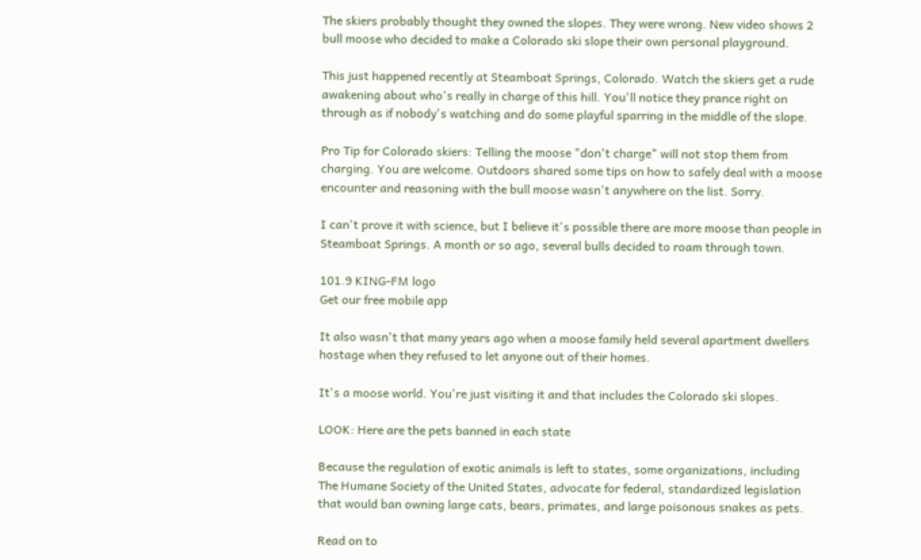The skiers probably thought they owned the slopes. They were wrong. New video shows 2 bull moose who decided to make a Colorado ski slope their own personal playground.

This just happened recently at Steamboat Springs, Colorado. Watch the skiers get a rude awakening about who's really in charge of this hill. You'll notice they prance right on through as if nobody's watching and do some playful sparring in the middle of the slope.

Pro Tip for Colorado skiers: Telling the moose "don't charge" will not stop them from charging. You are welcome. Outdoors shared some tips on how to safely deal with a moose encounter and reasoning with the bull moose wasn't anywhere on the list. Sorry.

I can't prove it with science, but I believe it's possible there are more moose than people in Steamboat Springs. A month or so ago, several bulls decided to roam through town.

101.9 KING-FM logo
Get our free mobile app

It also wasn't that many years ago when a moose family held several apartment dwellers hostage when they refused to let anyone out of their homes.

It's a moose world. You're just visiting it and that includes the Colorado ski slopes.

LOOK: Here are the pets banned in each state

Because the regulation of exotic animals is left to states, some organizations, including The Humane Society of the United States, advocate for federal, standardized legislation that would ban owning large cats, bears, primates, and large poisonous snakes as pets.

Read on to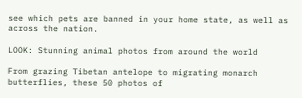see which pets are banned in your home state, as well as across the nation.

LOOK: Stunning animal photos from around the world

From grazing Tibetan antelope to migrating monarch butterflies, these 50 photos of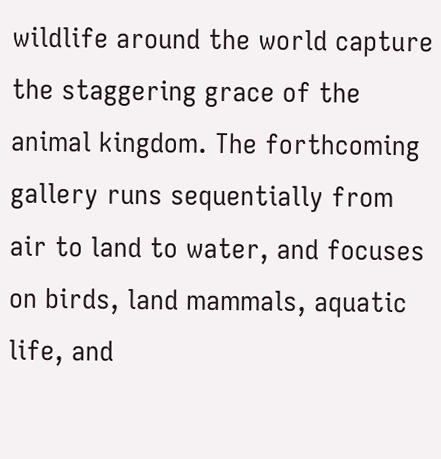wildlife around the world capture the staggering grace of the animal kingdom. The forthcoming gallery runs sequentially from air to land to water, and focuses on birds, land mammals, aquatic life, and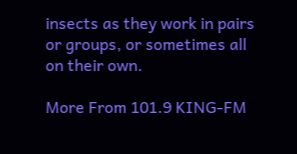insects as they work in pairs or groups, or sometimes all on their own.

More From 101.9 KING-FM